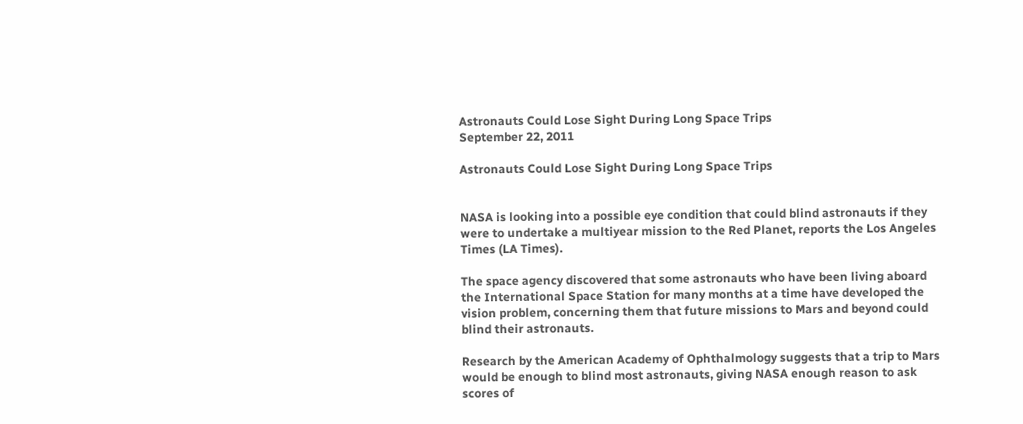Astronauts Could Lose Sight During Long Space Trips
September 22, 2011

Astronauts Could Lose Sight During Long Space Trips


NASA is looking into a possible eye condition that could blind astronauts if they were to undertake a multiyear mission to the Red Planet, reports the Los Angeles Times (LA Times).

The space agency discovered that some astronauts who have been living aboard the International Space Station for many months at a time have developed the vision problem, concerning them that future missions to Mars and beyond could blind their astronauts.

Research by the American Academy of Ophthalmology suggests that a trip to Mars would be enough to blind most astronauts, giving NASA enough reason to ask scores of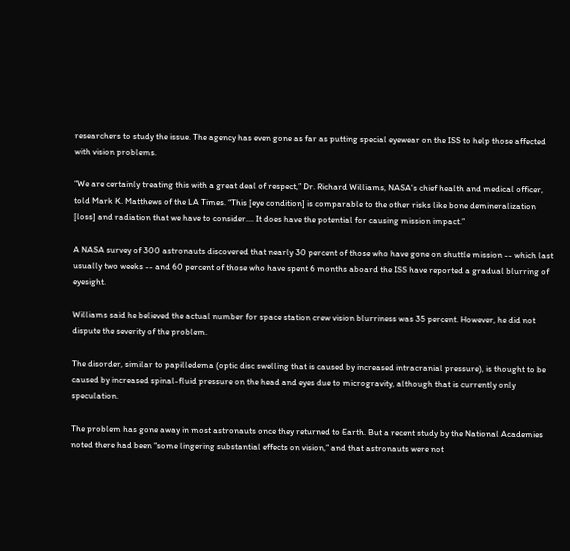researchers to study the issue. The agency has even gone as far as putting special eyewear on the ISS to help those affected with vision problems.

“We are certainly treating this with a great deal of respect,” Dr. Richard Williams, NASA's chief health and medical officer, told Mark K. Matthews of the LA Times. “This [eye condition] is comparable to the other risks like bone demineralization [loss] and radiation that we have to consider.... It does have the potential for causing mission impact.”

A NASA survey of 300 astronauts discovered that nearly 30 percent of those who have gone on shuttle mission -- which last usually two weeks -- and 60 percent of those who have spent 6 months aboard the ISS have reported a gradual blurring of eyesight.

Williams said he believed the actual number for space station crew vision blurriness was 35 percent. However, he did not dispute the severity of the problem.

The disorder, similar to papilledema (optic disc swelling that is caused by increased intracranial pressure), is thought to be caused by increased spinal-fluid pressure on the head and eyes due to microgravity, although that is currently only speculation.

The problem has gone away in most astronauts once they returned to Earth. But a recent study by the National Academies noted there had been “some lingering substantial effects on vision,” and that astronauts were not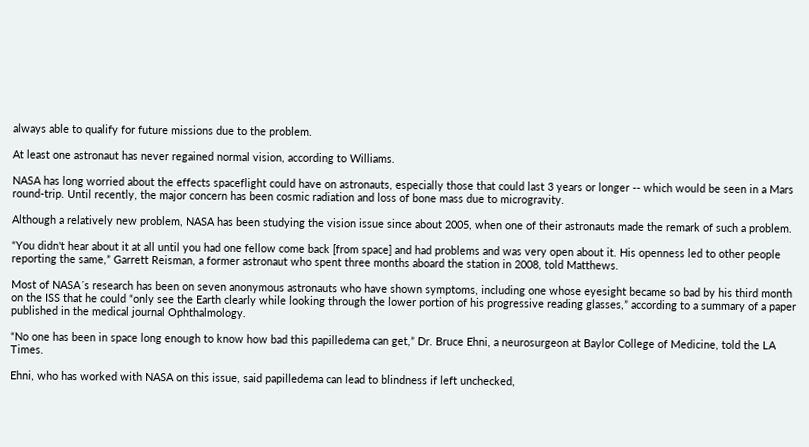always able to qualify for future missions due to the problem.

At least one astronaut has never regained normal vision, according to Williams.

NASA has long worried about the effects spaceflight could have on astronauts, especially those that could last 3 years or longer -- which would be seen in a Mars round-trip. Until recently, the major concern has been cosmic radiation and loss of bone mass due to microgravity.

Although a relatively new problem, NASA has been studying the vision issue since about 2005, when one of their astronauts made the remark of such a problem.

“You didn't hear about it at all until you had one fellow come back [from space] and had problems and was very open about it. His openness led to other people reporting the same,” Garrett Reisman, a former astronaut who spent three months aboard the station in 2008, told Matthews.

Most of NASA´s research has been on seven anonymous astronauts who have shown symptoms, including one whose eyesight became so bad by his third month on the ISS that he could “only see the Earth clearly while looking through the lower portion of his progressive reading glasses,” according to a summary of a paper published in the medical journal Ophthalmology.

“No one has been in space long enough to know how bad this papilledema can get,” Dr. Bruce Ehni, a neurosurgeon at Baylor College of Medicine, told the LA Times.

Ehni, who has worked with NASA on this issue, said papilledema can lead to blindness if left unchecked,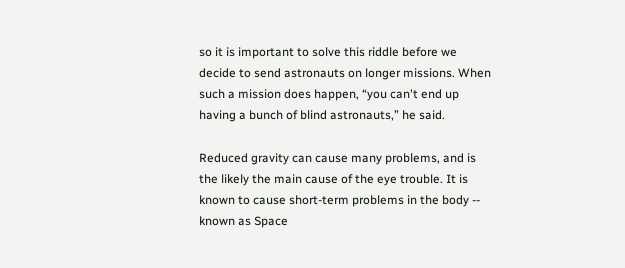so it is important to solve this riddle before we decide to send astronauts on longer missions. When such a mission does happen, “you can't end up having a bunch of blind astronauts,” he said.

Reduced gravity can cause many problems, and is the likely the main cause of the eye trouble. It is known to cause short-term problems in the body -- known as Space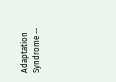Adaptation Syndrome --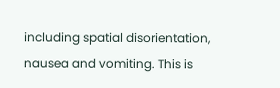including spatial disorientation, nausea and vomiting. This is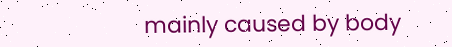mainly caused by body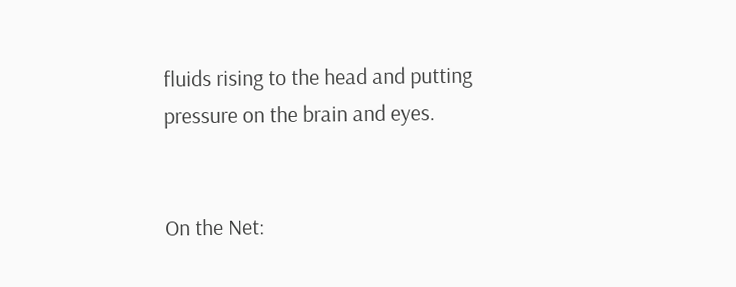fluids rising to the head and putting pressure on the brain and eyes.


On the Net: